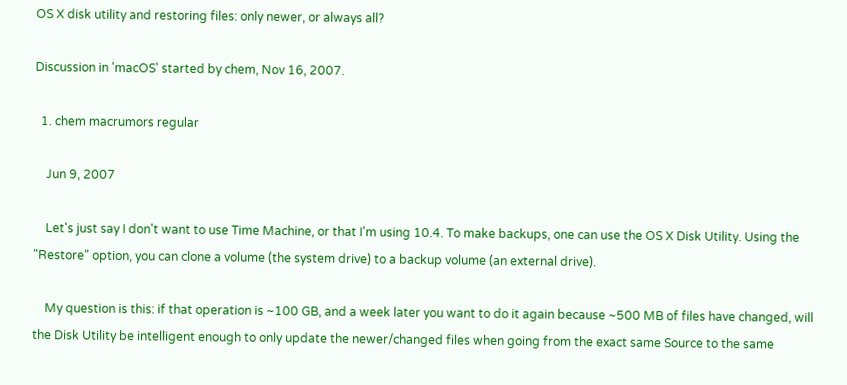OS X disk utility and restoring files: only newer, or always all?

Discussion in 'macOS' started by chem, Nov 16, 2007.

  1. chem macrumors regular

    Jun 9, 2007

    Let's just say I don't want to use Time Machine, or that I'm using 10.4. To make backups, one can use the OS X Disk Utility. Using the "Restore" option, you can clone a volume (the system drive) to a backup volume (an external drive).

    My question is this: if that operation is ~100 GB, and a week later you want to do it again because ~500 MB of files have changed, will the Disk Utility be intelligent enough to only update the newer/changed files when going from the exact same Source to the same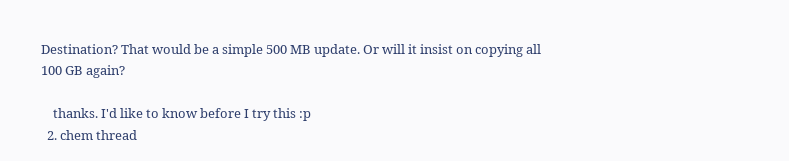Destination? That would be a simple 500 MB update. Or will it insist on copying all 100 GB again?

    thanks. I'd like to know before I try this :p
  2. chem thread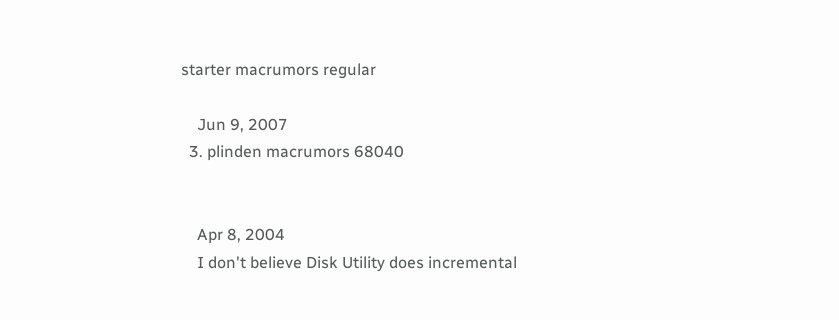starter macrumors regular

    Jun 9, 2007
  3. plinden macrumors 68040


    Apr 8, 2004
    I don't believe Disk Utility does incremental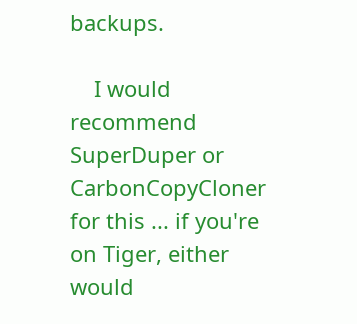backups.

    I would recommend SuperDuper or CarbonCopyCloner for this ... if you're on Tiger, either would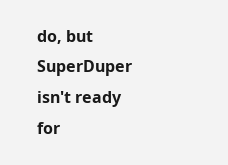do, but SuperDuper isn't ready for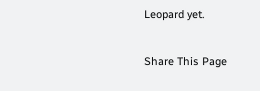Leopard yet.

Share This Page